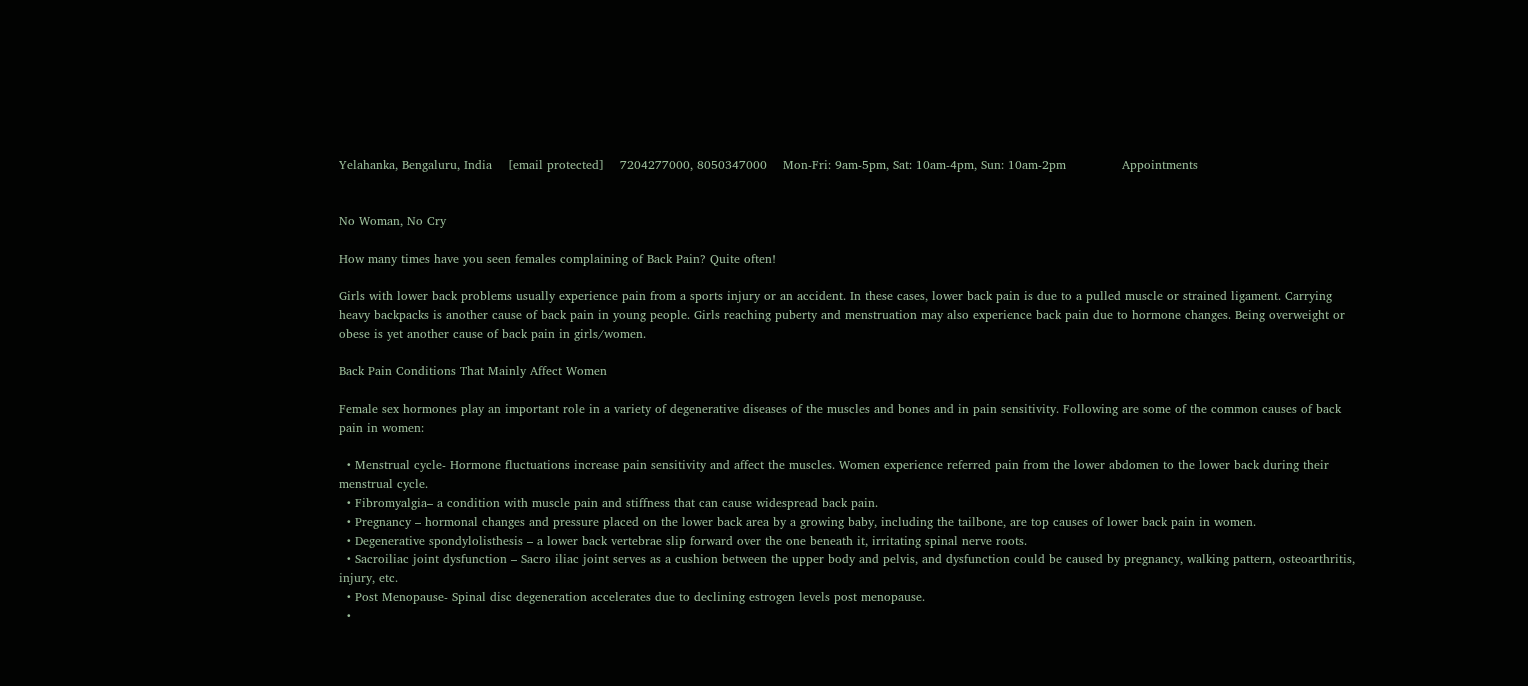Yelahanka, Bengaluru, India    [email protected]    7204277000, 8050347000    Mon-Fri: 9am-5pm, Sat: 10am-4pm, Sun: 10am-2pm              Appointments


No Woman, No Cry

How many times have you seen females complaining of Back Pain? Quite often!

Girls with lower back problems usually experience pain from a sports injury or an accident. In these cases, lower back pain is due to a pulled muscle or strained ligament. Carrying heavy backpacks is another cause of back pain in young people. Girls reaching puberty and menstruation may also experience back pain due to hormone changes. Being overweight or obese is yet another cause of back pain in girls/women.

Back Pain Conditions That Mainly Affect Women

Female sex hormones play an important role in a variety of degenerative diseases of the muscles and bones and in pain sensitivity. Following are some of the common causes of back pain in women:

  • Menstrual cycle- Hormone fluctuations increase pain sensitivity and affect the muscles. Women experience referred pain from the lower abdomen to the lower back during their menstrual cycle.
  • Fibromyalgia– a condition with muscle pain and stiffness that can cause widespread back pain.
  • Pregnancy – hormonal changes and pressure placed on the lower back area by a growing baby, including the tailbone, are top causes of lower back pain in women.
  • Degenerative spondylolisthesis – a lower back vertebrae slip forward over the one beneath it, irritating spinal nerve roots.
  • Sacroiliac joint dysfunction – Sacro iliac joint serves as a cushion between the upper body and pelvis, and dysfunction could be caused by pregnancy, walking pattern, osteoarthritis, injury, etc.
  • Post Menopause- Spinal disc degeneration accelerates due to declining estrogen levels post menopause.
  •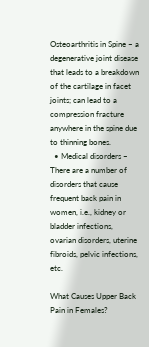Osteoarthritis in Spine – a degenerative joint disease that leads to a breakdown of the cartilage in facet joints; can lead to a compression fracture anywhere in the spine due to thinning bones.
  • Medical disorders – There are a number of disorders that cause frequent back pain in women, i.e., kidney or bladder infections, ovarian disorders, uterine fibroids, pelvic infections, etc.

What Causes Upper Back Pain in Females?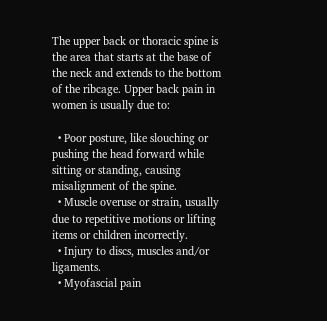The upper back or thoracic spine is the area that starts at the base of the neck and extends to the bottom of the ribcage. Upper back pain in women is usually due to:

  • Poor posture, like slouching or pushing the head forward while sitting or standing, causing misalignment of the spine.
  • Muscle overuse or strain, usually due to repetitive motions or lifting items or children incorrectly.
  • Injury to discs, muscles and/or ligaments.
  • Myofascial pain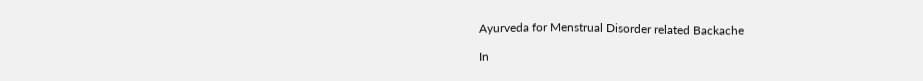Ayurveda for Menstrual Disorder related Backache

In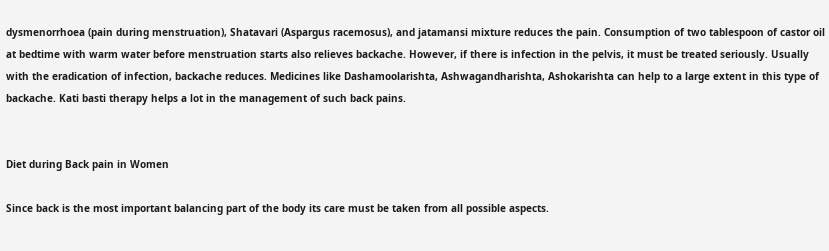dysmenorrhoea (pain during menstruation), Shatavari (Aspargus racemosus), and jatamansi mixture reduces the pain. Consumption of two tablespoon of castor oil at bedtime with warm water before menstruation starts also relieves backache. However, if there is infection in the pelvis, it must be treated seriously. Usually with the eradication of infection, backache reduces. Medicines like Dashamoolarishta, Ashwagandharishta, Ashokarishta can help to a large extent in this type of backache. Kati basti therapy helps a lot in the management of such back pains.


Diet during Back pain in Women

Since back is the most important balancing part of the body its care must be taken from all possible aspects.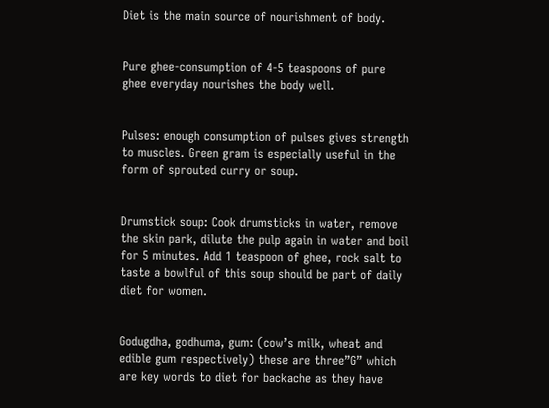Diet is the main source of nourishment of body.


Pure ghee-consumption of 4-5 teaspoons of pure ghee everyday nourishes the body well.


Pulses: enough consumption of pulses gives strength to muscles. Green gram is especially useful in the form of sprouted curry or soup.


Drumstick soup: Cook drumsticks in water, remove the skin park, dilute the pulp again in water and boil for 5 minutes. Add 1 teaspoon of ghee, rock salt to taste a bowlful of this soup should be part of daily diet for women.


Godugdha, godhuma, gum: (cow’s milk, wheat and edible gum respectively) these are three”G” which are key words to diet for backache as they have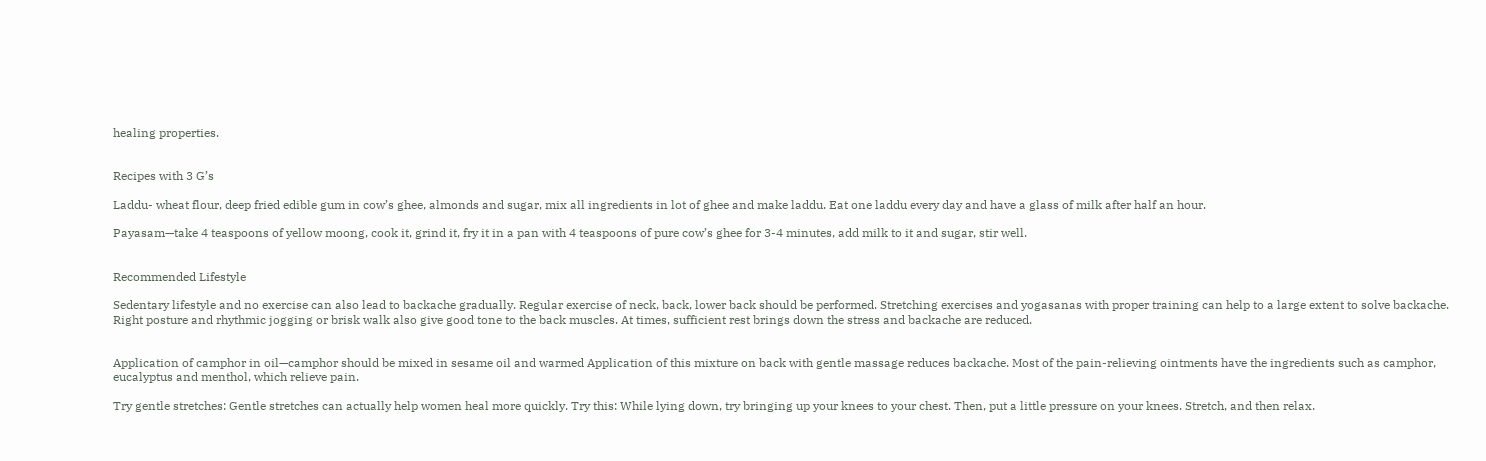healing properties.


Recipes with 3 G’s

Laddu- wheat flour, deep fried edible gum in cow’s ghee, almonds and sugar, mix all ingredients in lot of ghee and make laddu. Eat one laddu every day and have a glass of milk after half an hour.

Payasam—take 4 teaspoons of yellow moong, cook it, grind it, fry it in a pan with 4 teaspoons of pure cow’s ghee for 3-4 minutes, add milk to it and sugar, stir well.


Recommended Lifestyle

Sedentary lifestyle and no exercise can also lead to backache gradually. Regular exercise of neck, back, lower back should be performed. Stretching exercises and yogasanas with proper training can help to a large extent to solve backache. Right posture and rhythmic jogging or brisk walk also give good tone to the back muscles. At times, sufficient rest brings down the stress and backache are reduced.


Application of camphor in oil—camphor should be mixed in sesame oil and warmed Application of this mixture on back with gentle massage reduces backache. Most of the pain-relieving ointments have the ingredients such as camphor, eucalyptus and menthol, which relieve pain.

Try gentle stretches: Gentle stretches can actually help women heal more quickly. Try this: While lying down, try bringing up your knees to your chest. Then, put a little pressure on your knees. Stretch, and then relax.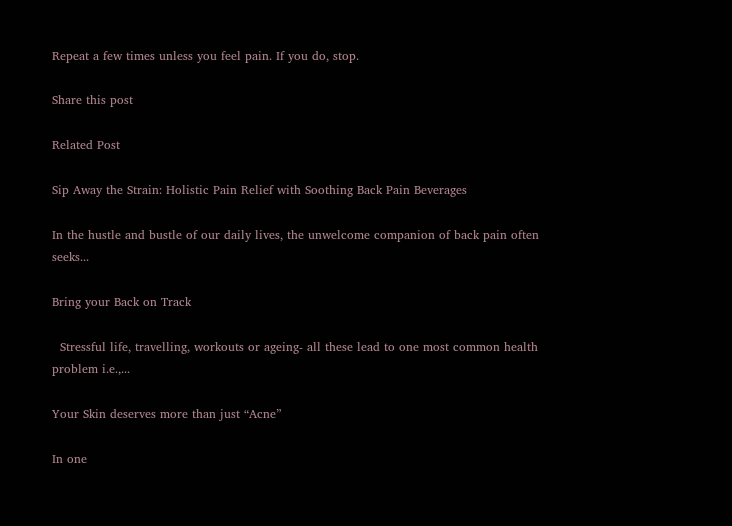Repeat a few times unless you feel pain. If you do, stop.

Share this post

Related Post

Sip Away the Strain: Holistic Pain Relief with Soothing Back Pain Beverages

In the hustle and bustle of our daily lives, the unwelcome companion of back pain often seeks...

Bring your Back on Track

  Stressful life, travelling, workouts or ageing- all these lead to one most common health problem i.e.,...

Your Skin deserves more than just “Acne”

In one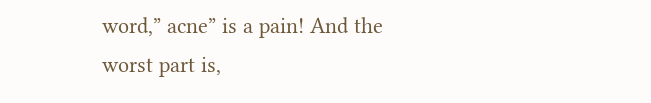word,” acne” is a pain! And the worst part is,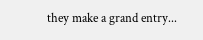they make a grand entry...